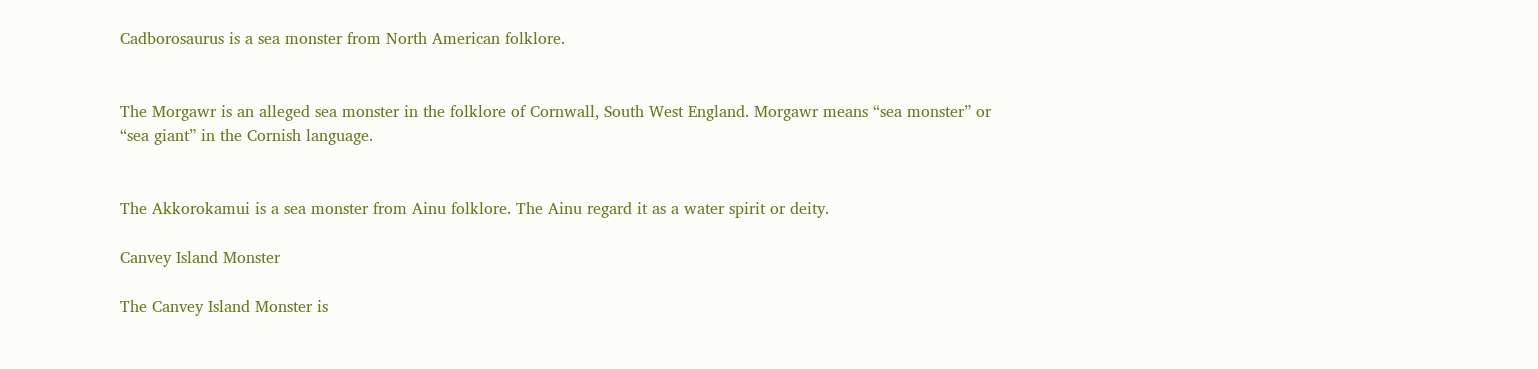Cadborosaurus is a sea monster from North American folklore.


The Morgawr is an alleged sea monster in the folklore of Cornwall, South West England. Morgawr means “sea monster” or “sea giant” in the Cornish language.


The Akkorokamui is a sea monster from Ainu folklore. The Ainu regard it as a water spirit or deity.

Canvey Island Monster

The Canvey Island Monster is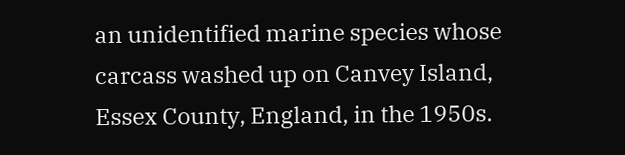an unidentified marine species whose carcass washed up on Canvey Island, Essex County, England, in the 1950s.